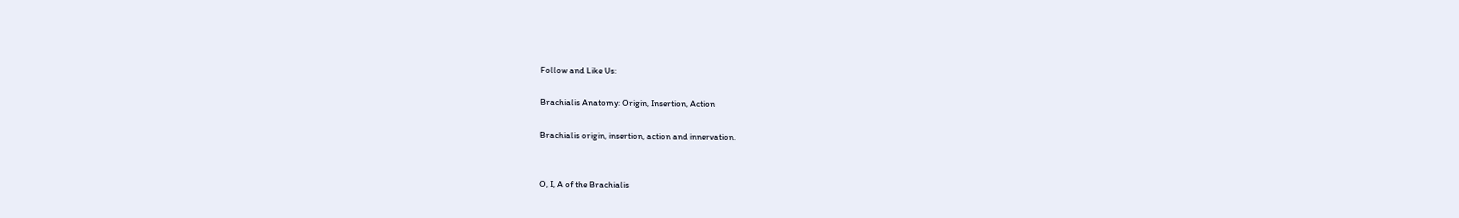Follow and Like Us:

Brachialis Anatomy: Origin, Insertion, Action

Brachialis origin, insertion, action and innervation.


O, I, A of the Brachialis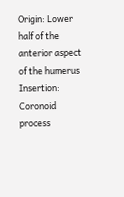Origin: Lower half of the anterior aspect of the humerus
Insertion: Coronoid process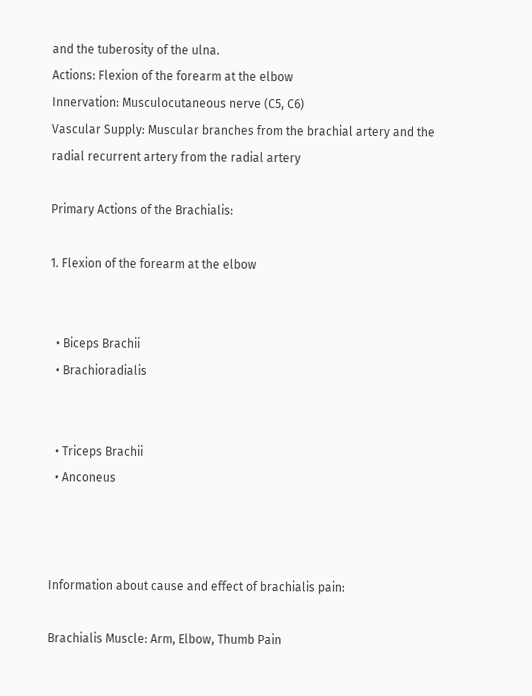and the tuberosity of the ulna.
Actions: Flexion of the forearm at the elbow
Innervation: Musculocutaneous nerve (C5, C6)
Vascular Supply: Muscular branches from the brachial artery and the radial recurrent artery from the radial artery

Primary Actions of the Brachialis:

1. Flexion of the forearm at the elbow


  • Biceps Brachii
  • Brachioradialis


  • Triceps Brachii
  • Anconeus



Information about cause and effect of brachialis pain:

Brachialis Muscle: Arm, Elbow, Thumb Pain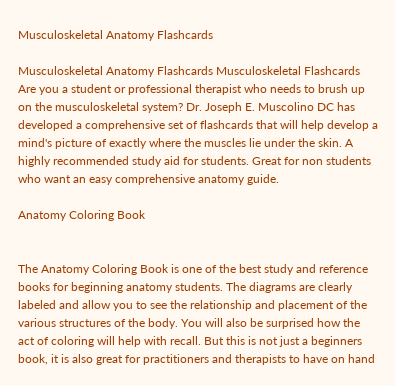Musculoskeletal Anatomy Flashcards

Musculoskeletal Anatomy Flashcards Musculoskeletal Flashcards Are you a student or professional therapist who needs to brush up on the musculoskeletal system? Dr. Joseph E. Muscolino DC has developed a comprehensive set of flashcards that will help develop a mind's picture of exactly where the muscles lie under the skin. A highly recommended study aid for students. Great for non students who want an easy comprehensive anatomy guide.

Anatomy Coloring Book


The Anatomy Coloring Book is one of the best study and reference books for beginning anatomy students. The diagrams are clearly labeled and allow you to see the relationship and placement of the various structures of the body. You will also be surprised how the act of coloring will help with recall. But this is not just a beginners book, it is also great for practitioners and therapists to have on hand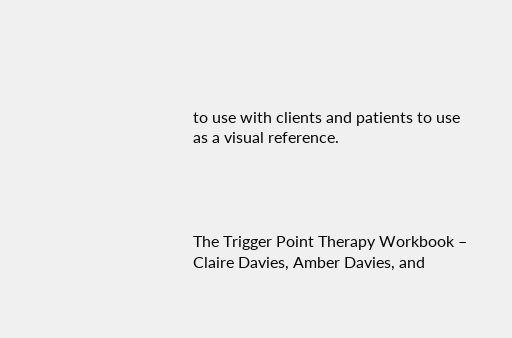to use with clients and patients to use as a visual reference.




The Trigger Point Therapy Workbook – Claire Davies, Amber Davies, and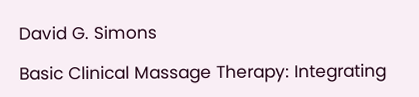David G. Simons

Basic Clinical Massage Therapy: Integrating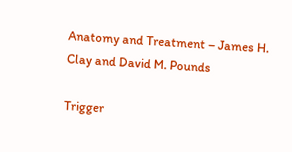Anatomy and Treatment – James H. Clay and David M. Pounds

Trigger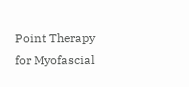Point Therapy for Myofascial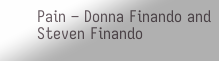Pain – Donna Finando and Steven Finando